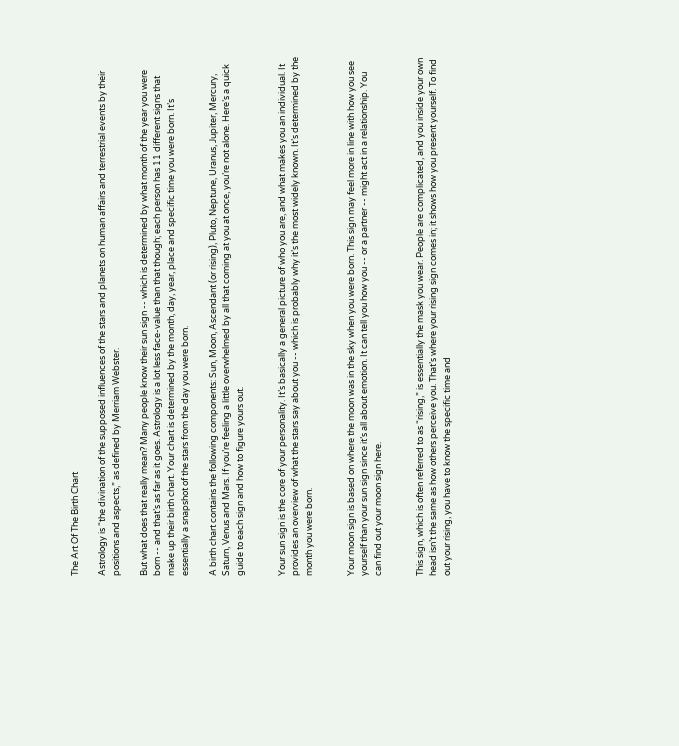The Art Of The Birth Chart

Astrology is “the divination of the supposed influences of the stars and planets on human affairs and terrestrial events by their positions and aspects,” as defined by Merriam Webster.

But what does that really mean? Many people know their sun sign -- which is determined by what month of the year you were born -- and that’s as far as it goes. Astrology is a lot less face-value than that though; each person has 11 different signs that make up their birth chart. Your chart is determined by the month, day, year, place and specific time you were born. It’s essentially a snapshot of the stars from the day you were born.

A birth chart contains the following components: Sun, Moon, Ascendant (or rising), Pluto, Neptune, Uranus, Jupiter, Mercury, Saturn, Venus and Mars. If you’re feeling a little overwhelmed by all that coming at you at once, you’re not alone. Here’s a quick guide to each sign and how to figure yours out.


Your sun sign is the core of your personality. It’s basically a general picture of who you are, and what makes you an individual. It provides an overview of what the stars say about you -- which is probably why it’s the most widely known. It’s determined by the month you were born.


Your moon sign is based on where the moon was in the sky when you were born. This sign may feel more in line with how you see yourself than your sun sign since it’s all about emotion. It can tell you how you -- or a partner -- might act in a relationship. You can find out your moon sign here.


This sign, which is often referred to as “rising,” is essentially the mask you wear. People are complicated, and you inside your own head isn’t the same as how others perceive you. That’s where your rising sign comes in; it shows how you present yourself. To find out your rising, you have to know the specific time and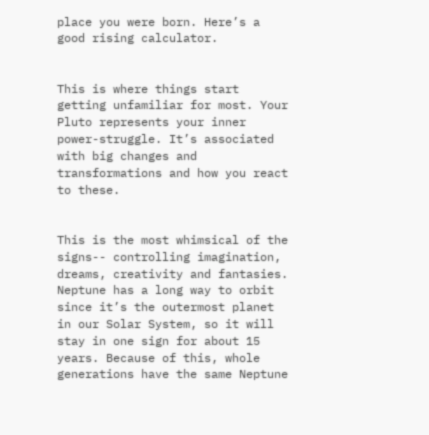place you were born. Here’s a good rising calculator.


This is where things start getting unfamiliar for most. Your Pluto represents your inner power-struggle. It’s associated with big changes and transformations and how you react to these.


This is the most whimsical of the signs-- controlling imagination, dreams, creativity and fantasies. Neptune has a long way to orbit since it’s the outermost planet in our Solar System, so it will stay in one sign for about 15 years. Because of this, whole generations have the same Neptune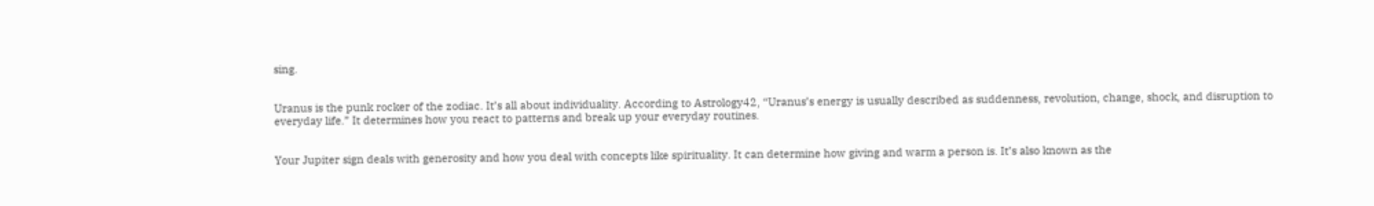sing.


Uranus is the punk rocker of the zodiac. It’s all about individuality. According to Astrology42, “Uranus’s energy is usually described as suddenness, revolution, change, shock, and disruption to everyday life.” It determines how you react to patterns and break up your everyday routines.


Your Jupiter sign deals with generosity and how you deal with concepts like spirituality. It can determine how giving and warm a person is. It’s also known as the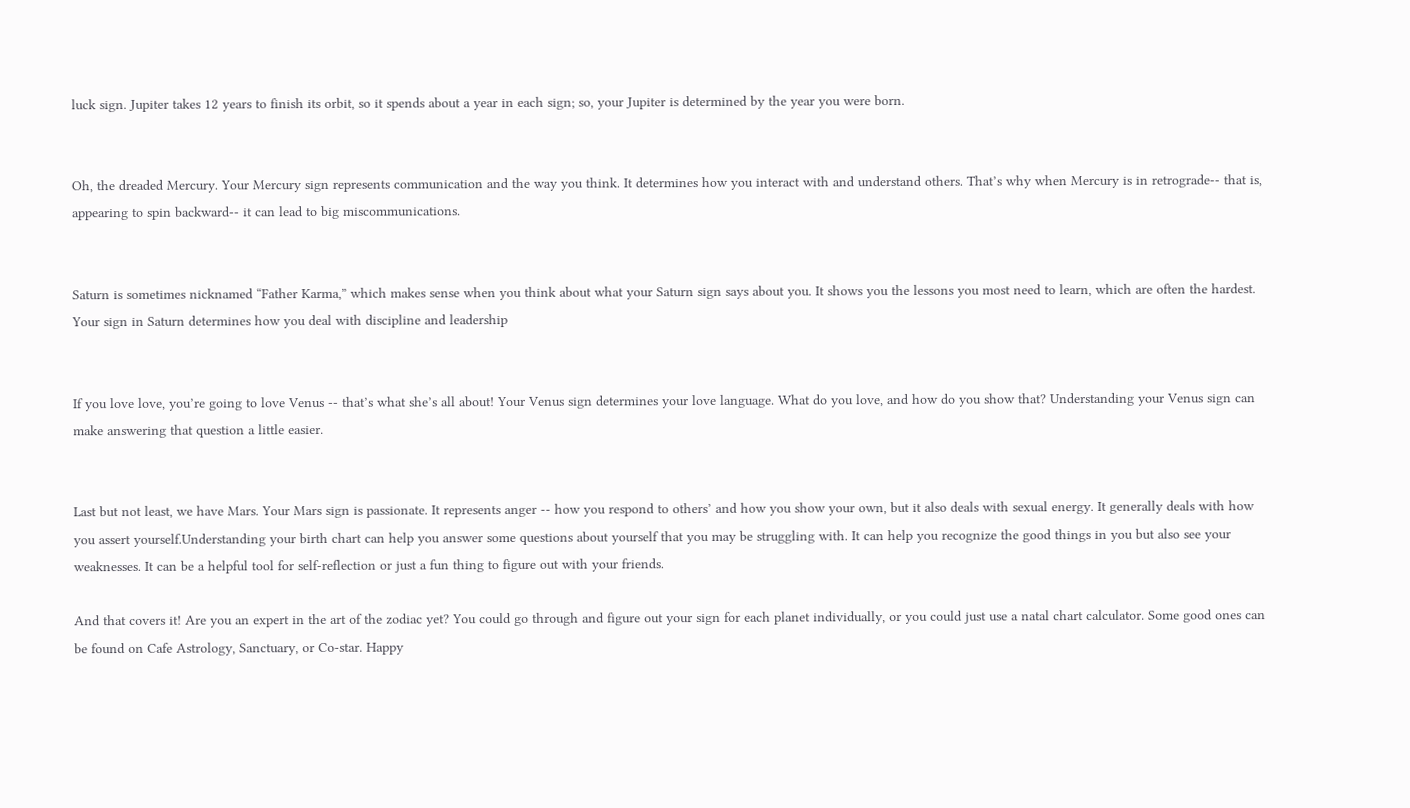luck sign. Jupiter takes 12 years to finish its orbit, so it spends about a year in each sign; so, your Jupiter is determined by the year you were born.


Oh, the dreaded Mercury. Your Mercury sign represents communication and the way you think. It determines how you interact with and understand others. That’s why when Mercury is in retrograde-- that is, appearing to spin backward-- it can lead to big miscommunications.


Saturn is sometimes nicknamed “Father Karma,” which makes sense when you think about what your Saturn sign says about you. It shows you the lessons you most need to learn, which are often the hardest. Your sign in Saturn determines how you deal with discipline and leadership


If you love love, you’re going to love Venus -- that’s what she’s all about! Your Venus sign determines your love language. What do you love, and how do you show that? Understanding your Venus sign can make answering that question a little easier.


Last but not least, we have Mars. Your Mars sign is passionate. It represents anger -- how you respond to others’ and how you show your own, but it also deals with sexual energy. It generally deals with how you assert yourself.Understanding your birth chart can help you answer some questions about yourself that you may be struggling with. It can help you recognize the good things in you but also see your weaknesses. It can be a helpful tool for self-reflection or just a fun thing to figure out with your friends.

And that covers it! Are you an expert in the art of the zodiac yet? You could go through and figure out your sign for each planet individually, or you could just use a natal chart calculator. Some good ones can be found on Cafe Astrology, Sanctuary, or Co-star. Happy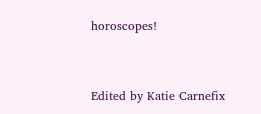horoscopes!


Edited by Katie Carnefix